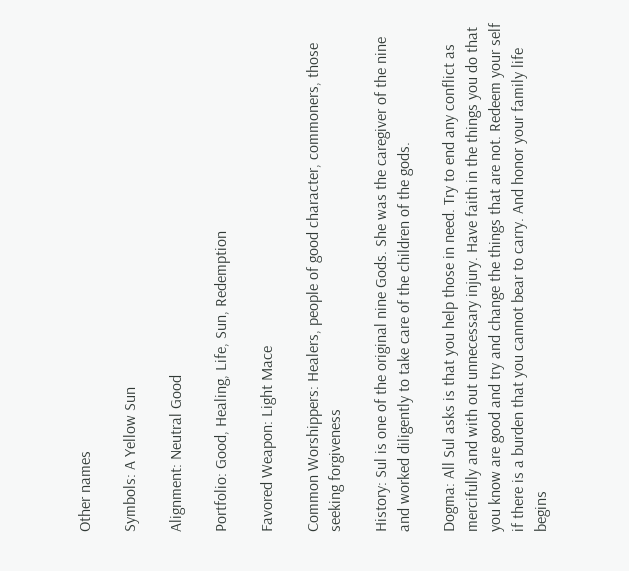Other names

Symbols: A Yellow Sun

Alignment: Neutral Good

Portfolio: Good, Healing, Life, Sun, Redemption

Favored Weapon: Light Mace

Common Worshippers: Healers, people of good character, commoners, those seeking forgiveness

History: Sul is one of the original nine Gods. She was the caregiver of the nine and worked diligently to take care of the children of the gods.

Dogma: All Sul asks is that you help those in need. Try to end any conflict as mercifully and with out unnecessary injury. Have faith in the things you do that you know are good and try and change the things that are not. Redeem your self if there is a burden that you cannot bear to carry. And honor your family life begins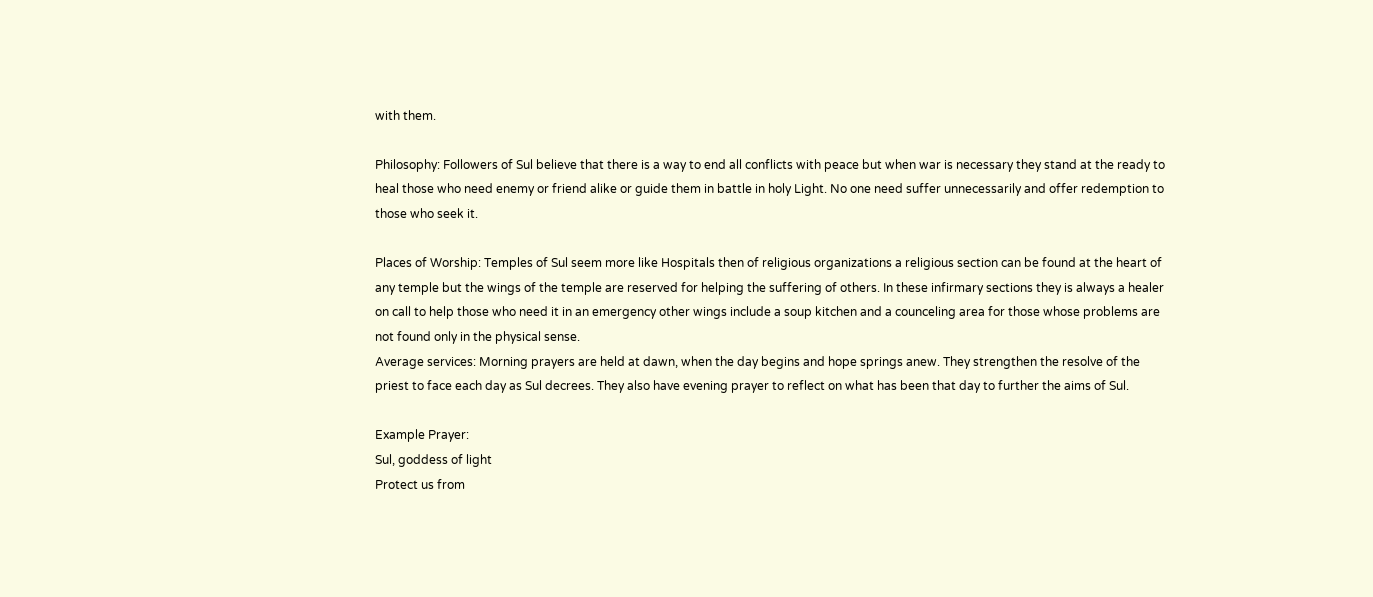with them.

Philosophy: Followers of Sul believe that there is a way to end all conflicts with peace but when war is necessary they stand at the ready to heal those who need enemy or friend alike or guide them in battle in holy Light. No one need suffer unnecessarily and offer redemption to those who seek it.

Places of Worship: Temples of Sul seem more like Hospitals then of religious organizations a religious section can be found at the heart of any temple but the wings of the temple are reserved for helping the suffering of others. In these infirmary sections they is always a healer on call to help those who need it in an emergency other wings include a soup kitchen and a counceling area for those whose problems are not found only in the physical sense.
Average services: Morning prayers are held at dawn, when the day begins and hope springs anew. They strengthen the resolve of the priest to face each day as Sul decrees. They also have evening prayer to reflect on what has been that day to further the aims of Sul.

Example Prayer:
Sul, goddess of light
Protect us from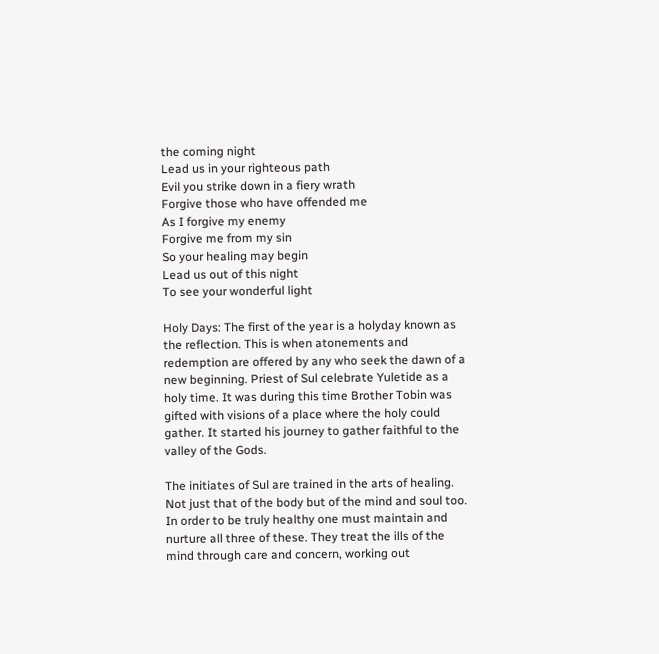the coming night
Lead us in your righteous path
Evil you strike down in a fiery wrath
Forgive those who have offended me
As I forgive my enemy
Forgive me from my sin
So your healing may begin
Lead us out of this night
To see your wonderful light

Holy Days: The first of the year is a holyday known as the reflection. This is when atonements and redemption are offered by any who seek the dawn of a new beginning. Priest of Sul celebrate Yuletide as a holy time. It was during this time Brother Tobin was gifted with visions of a place where the holy could gather. It started his journey to gather faithful to the valley of the Gods.

The initiates of Sul are trained in the arts of healing. Not just that of the body but of the mind and soul too. In order to be truly healthy one must maintain and nurture all three of these. They treat the ills of the mind through care and concern, working out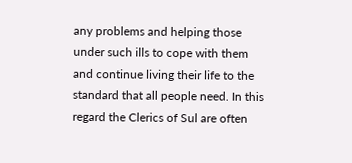any problems and helping those under such ills to cope with them and continue living their life to the standard that all people need. In this regard the Clerics of Sul are often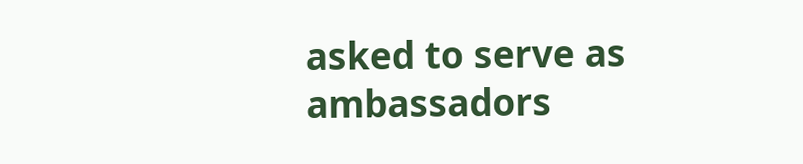asked to serve as ambassadors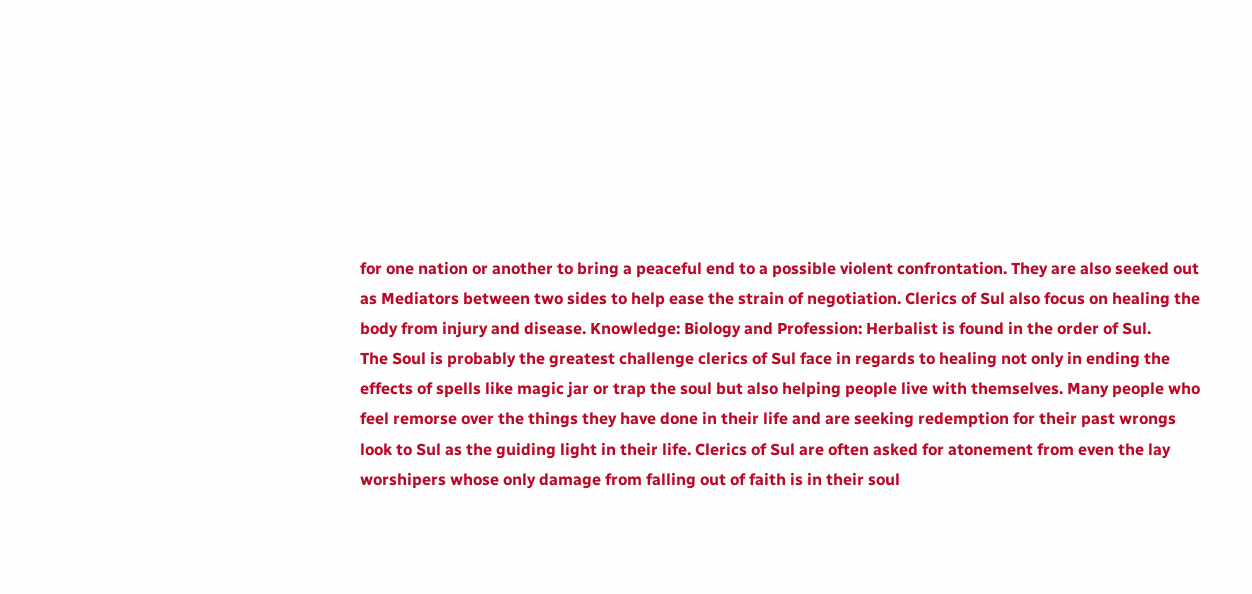for one nation or another to bring a peaceful end to a possible violent confrontation. They are also seeked out as Mediators between two sides to help ease the strain of negotiation. Clerics of Sul also focus on healing the body from injury and disease. Knowledge: Biology and Profession: Herbalist is found in the order of Sul.
The Soul is probably the greatest challenge clerics of Sul face in regards to healing not only in ending the effects of spells like magic jar or trap the soul but also helping people live with themselves. Many people who feel remorse over the things they have done in their life and are seeking redemption for their past wrongs look to Sul as the guiding light in their life. Clerics of Sul are often asked for atonement from even the lay worshipers whose only damage from falling out of faith is in their soul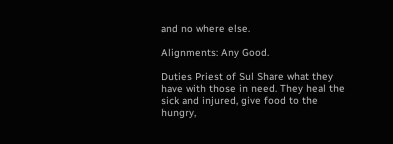and no where else.

Alignments: Any Good.

Duties Priest of Sul Share what they have with those in need. They heal the sick and injured, give food to the hungry,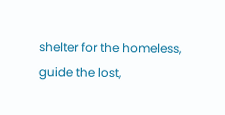shelter for the homeless, guide the lost,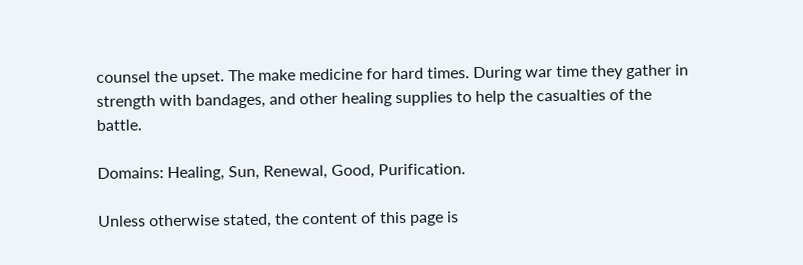counsel the upset. The make medicine for hard times. During war time they gather in strength with bandages, and other healing supplies to help the casualties of the battle.

Domains: Healing, Sun, Renewal, Good, Purification.

Unless otherwise stated, the content of this page is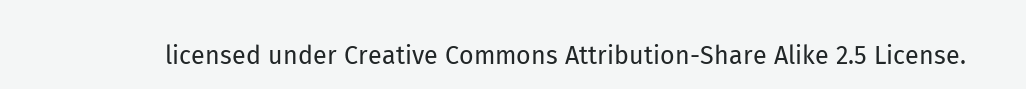licensed under Creative Commons Attribution-Share Alike 2.5 License.